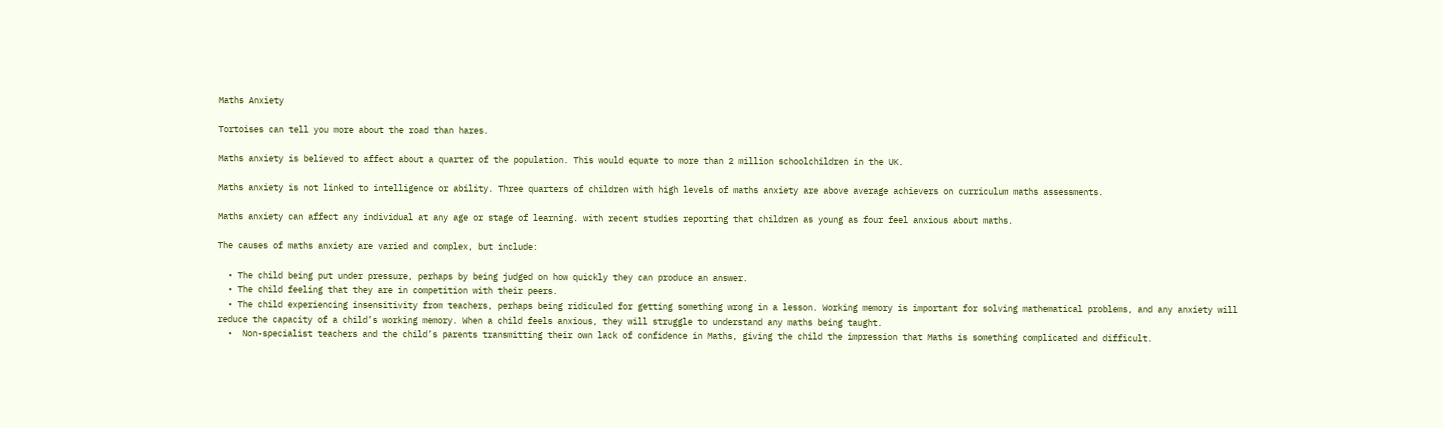Maths Anxiety

Tortoises can tell you more about the road than hares.

Maths anxiety is believed to affect about a quarter of the population. This would equate to more than 2 million schoolchildren in the UK.

Maths anxiety is not linked to intelligence or ability. Three quarters of children with high levels of maths anxiety are above average achievers on curriculum maths assessments.

Maths anxiety can affect any individual at any age or stage of learning. with recent studies reporting that children as young as four feel anxious about maths.

The causes of maths anxiety are varied and complex, but include:

  • The child being put under pressure, perhaps by being judged on how quickly they can produce an answer.
  • The child feeling that they are in competition with their peers.
  • The child experiencing insensitivity from teachers, perhaps being ridiculed for getting something wrong in a lesson. Working memory is important for solving mathematical problems, and any anxiety will reduce the capacity of a child’s working memory. When a child feels anxious, they will struggle to understand any maths being taught.
  •  Non-specialist teachers and the child’s parents transmitting their own lack of confidence in Maths, giving the child the impression that Maths is something complicated and difficult.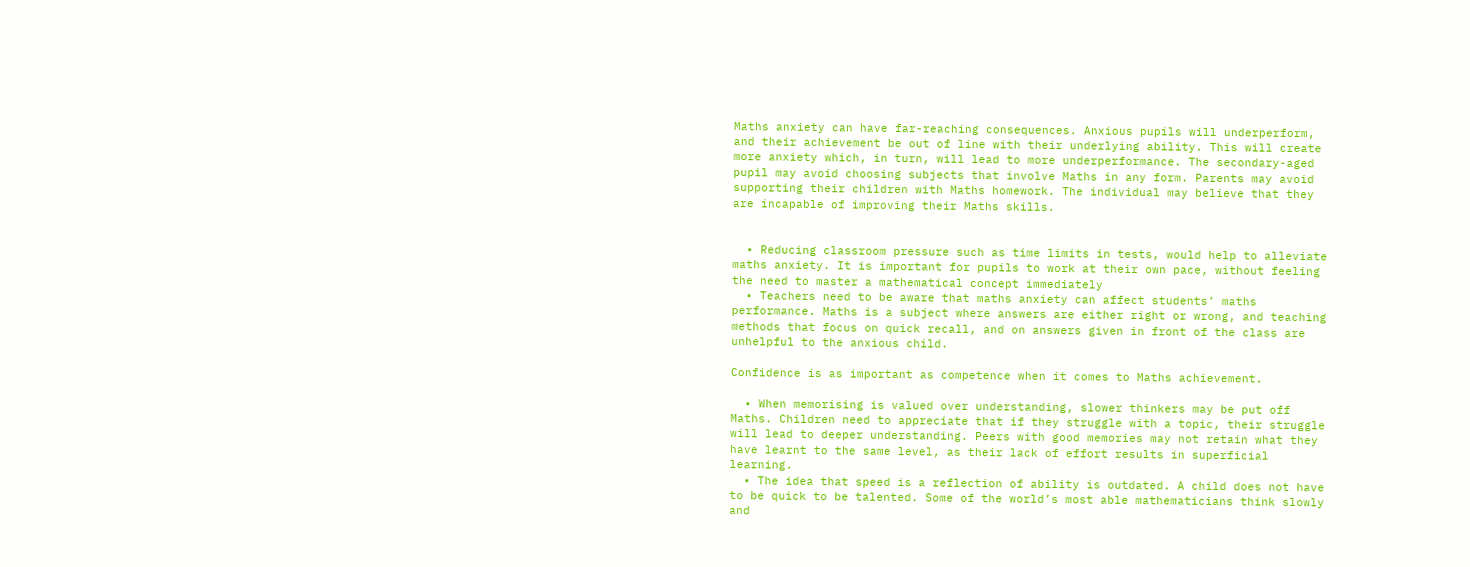Maths anxiety can have far-reaching consequences. Anxious pupils will underperform, and their achievement be out of line with their underlying ability. This will create more anxiety which, in turn, will lead to more underperformance. The secondary-aged pupil may avoid choosing subjects that involve Maths in any form. Parents may avoid supporting their children with Maths homework. The individual may believe that they are incapable of improving their Maths skills.


  • Reducing classroom pressure such as time limits in tests, would help to alleviate maths anxiety. It is important for pupils to work at their own pace, without feeling the need to master a mathematical concept immediately
  • Teachers need to be aware that maths anxiety can affect students’ maths performance. Maths is a subject where answers are either right or wrong, and teaching methods that focus on quick recall, and on answers given in front of the class are unhelpful to the anxious child.

Confidence is as important as competence when it comes to Maths achievement.

  • When memorising is valued over understanding, slower thinkers may be put off Maths. Children need to appreciate that if they struggle with a topic, their struggle will lead to deeper understanding. Peers with good memories may not retain what they have learnt to the same level, as their lack of effort results in superficial learning.
  • The idea that speed is a reflection of ability is outdated. A child does not have to be quick to be talented. Some of the world’s most able mathematicians think slowly and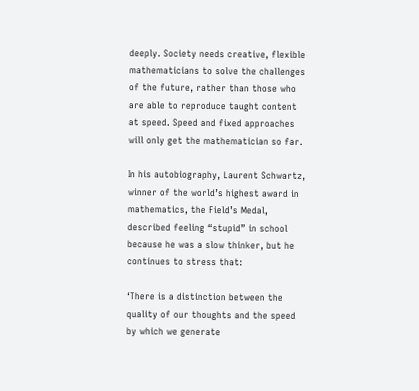deeply. Society needs creative, flexible mathematicians to solve the challenges of the future, rather than those who are able to reproduce taught content at speed. Speed and fixed approaches will only get the mathematician so far.

In his autobiography, Laurent Schwartz, winner of the world’s highest award in mathematics, the Field’s Medal, described feeling “stupid” in school because he was a slow thinker, but he continues to stress that:

‘There is a distinction between the quality of our thoughts and the speed by which we generate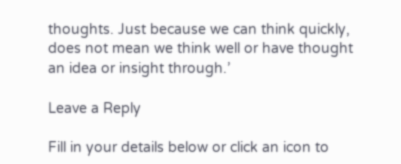thoughts. Just because we can think quickly, does not mean we think well or have thought an idea or insight through.’

Leave a Reply

Fill in your details below or click an icon to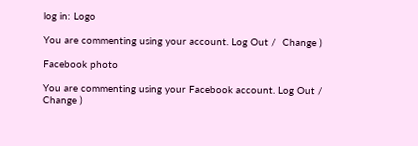log in: Logo

You are commenting using your account. Log Out /  Change )

Facebook photo

You are commenting using your Facebook account. Log Out /  Change )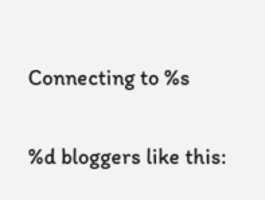Connecting to %s

%d bloggers like this: